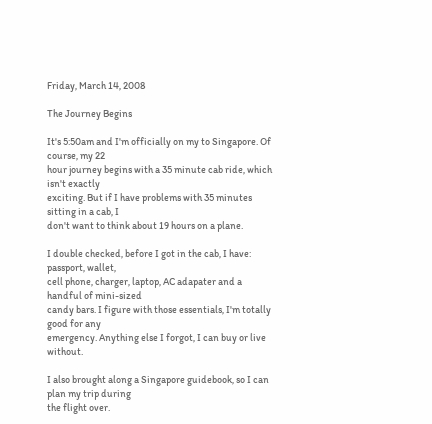Friday, March 14, 2008

The Journey Begins

It's 5:50am and I'm officially on my to Singapore. Of course, my 22
hour journey begins with a 35 minute cab ride, which isn't exactly
exciting. But if I have problems with 35 minutes sitting in a cab, I
don't want to think about 19 hours on a plane.

I double checked, before I got in the cab, I have: passport, wallet,
cell phone, charger, laptop, AC adapater and a handful of mini-sized
candy bars. I figure with those essentials, I'm totally good for any
emergency. Anything else I forgot, I can buy or live without.

I also brought along a Singapore guidebook, so I can plan my trip during
the flight over.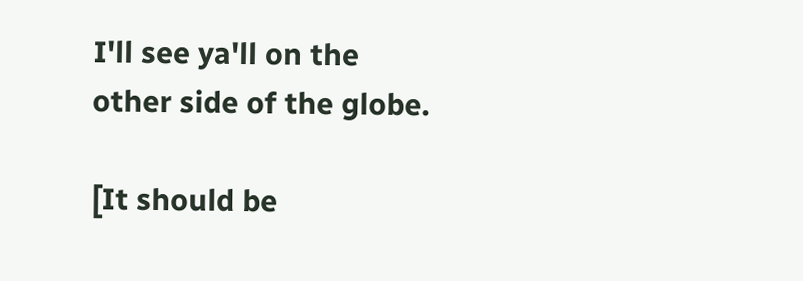I'll see ya'll on the other side of the globe.

[It should be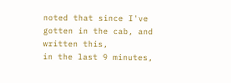noted that since I've gotten in the cab, and written this,
in the last 9 minutes,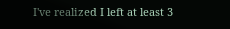I've realized I left at least 3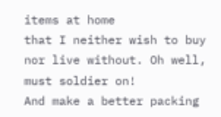items at home
that I neither wish to buy nor live without. Oh well, must soldier on!
And make a better packing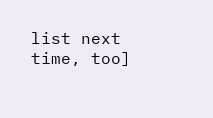list next time, too]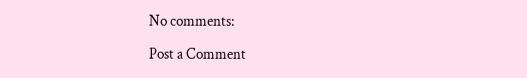No comments:

Post a Comment